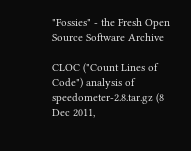"Fossies" - the Fresh Open Source Software Archive

CLOC ("Count Lines of Code") analysis of speedometer-2.8.tar.gz (8 Dec 2011,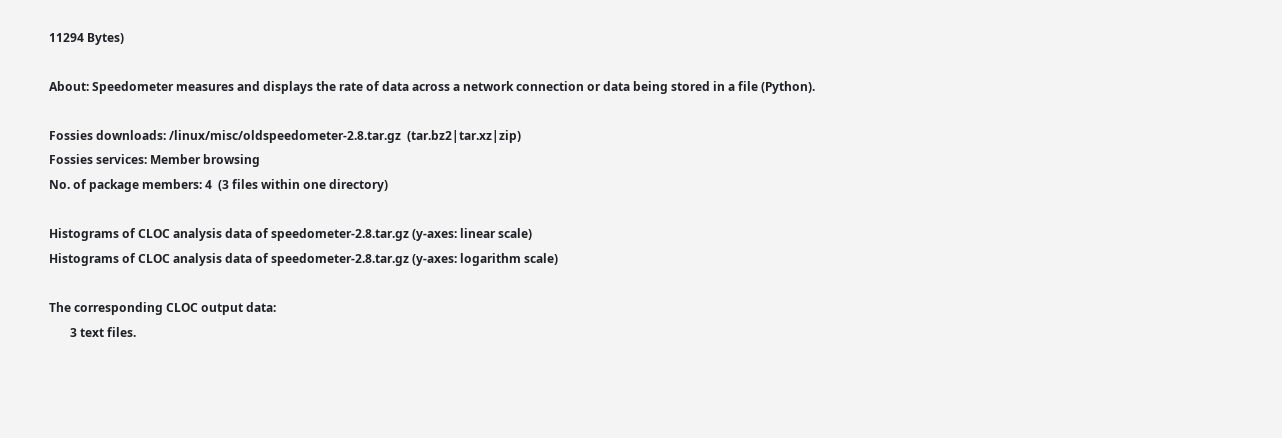11294 Bytes)

About: Speedometer measures and displays the rate of data across a network connection or data being stored in a file (Python).

Fossies downloads: /linux/misc/oldspeedometer-2.8.tar.gz  (tar.bz2|tar.xz|zip)
Fossies services: Member browsing
No. of package members: 4  (3 files within one directory)

Histograms of CLOC analysis data of speedometer-2.8.tar.gz (y-axes: linear scale)
Histograms of CLOC analysis data of speedometer-2.8.tar.gz (y-axes: logarithm scale)

The corresponding CLOC output data:
       3 text files.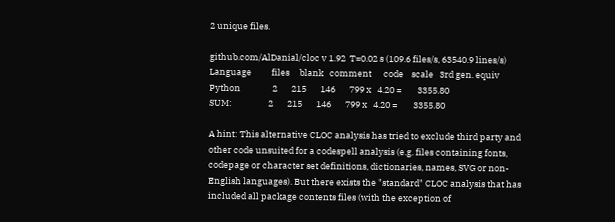2 unique files.

github.com/AlDanial/cloc v 1.92  T=0.02 s (109.6 files/s, 63540.9 lines/s)
Language          files     blank   comment      code    scale   3rd gen. equiv
Python                2       215       146       799 x   4.20 =        3355.80
SUM:                  2       215       146       799 x   4.20 =        3355.80

A hint: This alternative CLOC analysis has tried to exclude third party and other code unsuited for a codespell analysis (e.g. files containing fonts, codepage or character set definitions, dictionaries, names, SVG or non-English languages). But there exists the "standard" CLOC analysis that has included all package contents files (with the exception of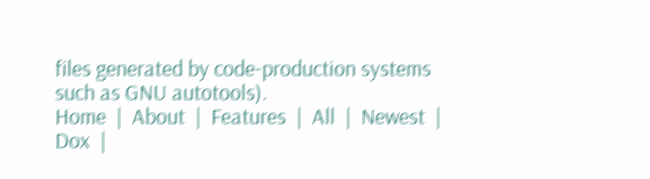files generated by code-production systems such as GNU autotools).
Home  |  About  |  Features  |  All  |  Newest  |  Dox  |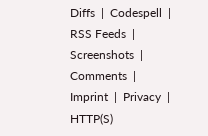Diffs  |  Codespell  |  RSS Feeds  |  Screenshots  |  Comments  |  Imprint  |  Privacy  |  HTTP(S)